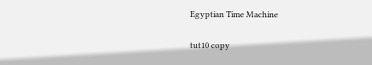Egyptian Time Machine

tut10 copy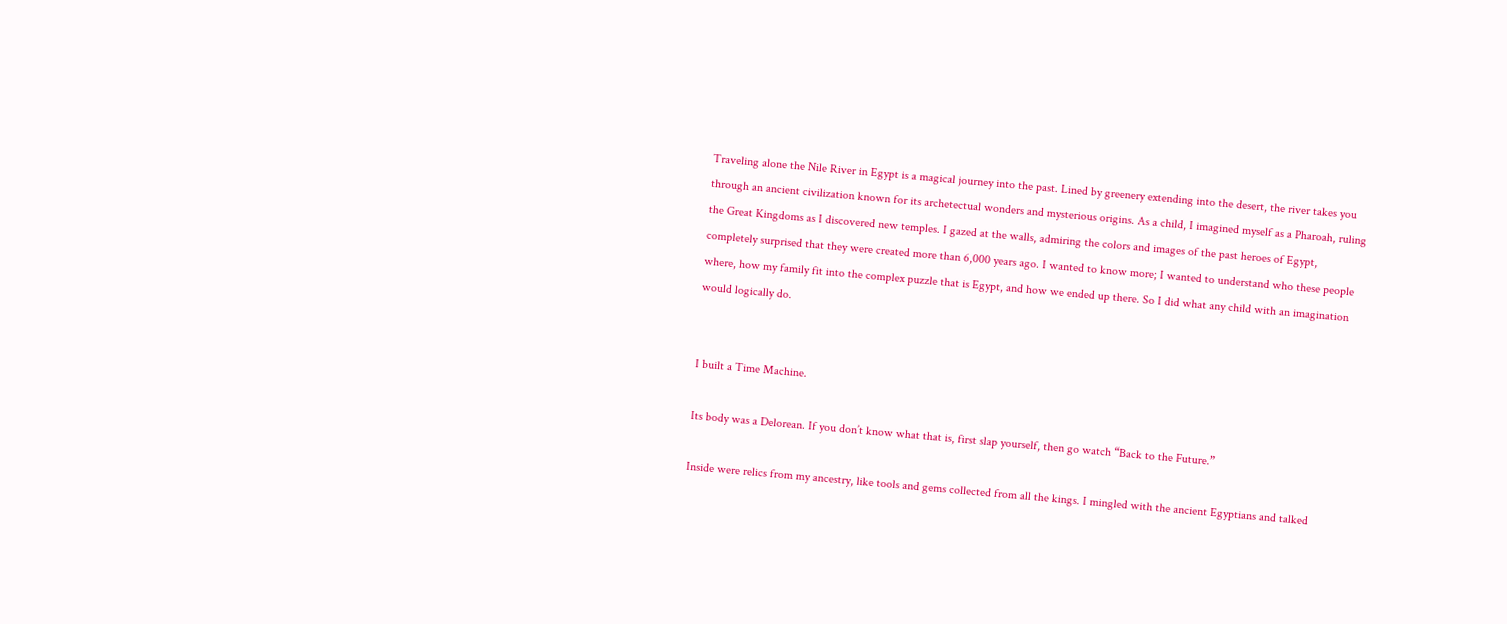Traveling alone the Nile River in Egypt is a magical journey into the past. Lined by greenery extending into the desert, the river takes you through an ancient civilization known for its archetectual wonders and mysterious origins. As a child, I imagined myself as a Pharoah, ruling the Great Kingdoms as I discovered new temples. I gazed at the walls, admiring the colors and images of the past heroes of Egypt, completely surprised that they were created more than 6,000 years ago. I wanted to know more; I wanted to understand who these people where, how my family fit into the complex puzzle that is Egypt, and how we ended up there. So I did what any child with an imagination would logically do.


I built a Time Machine.

Its body was a Delorean. If you don’t know what that is, first slap yourself, then go watch “Back to the Future.”

Inside were relics from my ancestry, like tools and gems collected from all the kings. I mingled with the ancient Egyptians and talked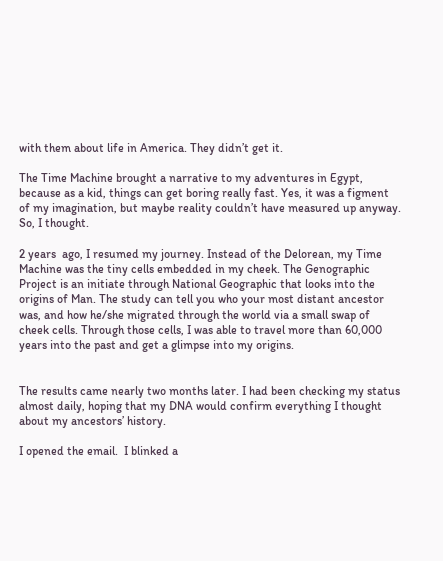with them about life in America. They didn’t get it.

The Time Machine brought a narrative to my adventures in Egypt, because as a kid, things can get boring really fast. Yes, it was a figment of my imagination, but maybe reality couldn’t have measured up anyway. So, I thought.

2 years  ago, I resumed my journey. Instead of the Delorean, my Time Machine was the tiny cells embedded in my cheek. The Genographic Project is an initiate through National Geographic that looks into the origins of Man. The study can tell you who your most distant ancestor was, and how he/she migrated through the world via a small swap of cheek cells. Through those cells, I was able to travel more than 60,000 years into the past and get a glimpse into my origins.


The results came nearly two months later. I had been checking my status almost daily, hoping that my DNA would confirm everything I thought about my ancestors’ history.

I opened the email.  I blinked a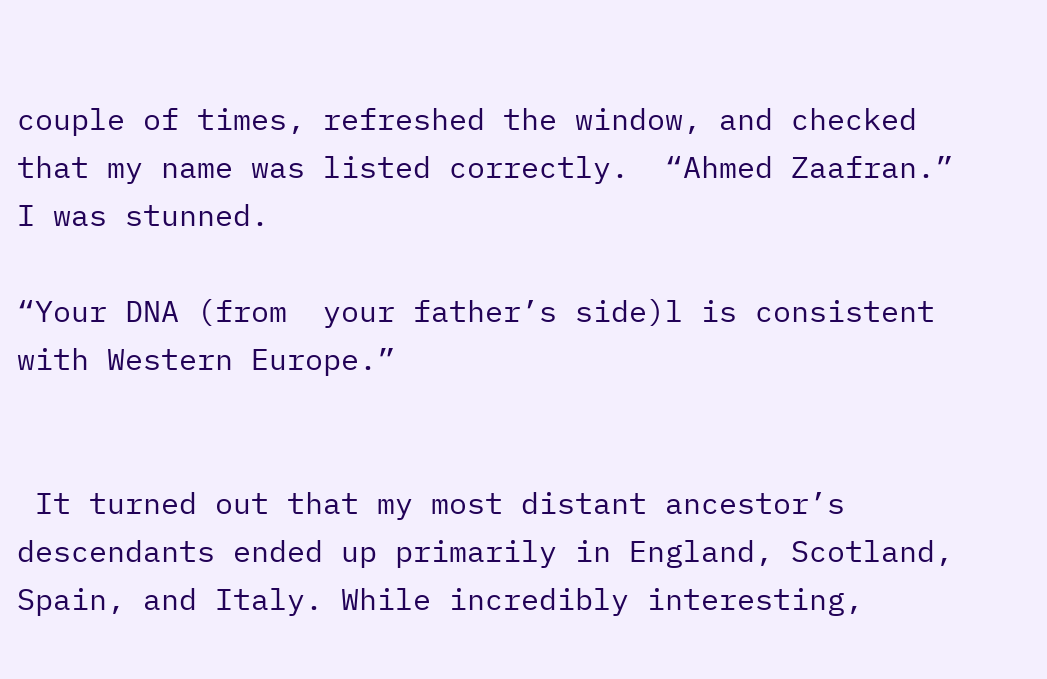couple of times, refreshed the window, and checked that my name was listed correctly.  “Ahmed Zaafran.”  I was stunned.

“Your DNA (from  your father’s side)l is consistent with Western Europe.”


 It turned out that my most distant ancestor’s descendants ended up primarily in England, Scotland, Spain, and Italy. While incredibly interesting,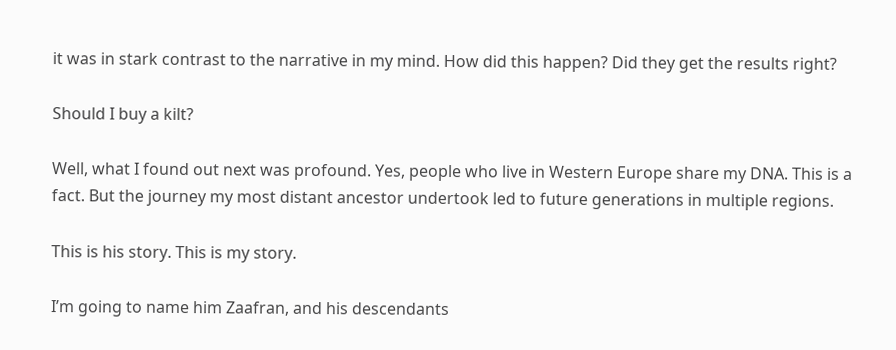it was in stark contrast to the narrative in my mind. How did this happen? Did they get the results right?

Should I buy a kilt?

Well, what I found out next was profound. Yes, people who live in Western Europe share my DNA. This is a fact. But the journey my most distant ancestor undertook led to future generations in multiple regions.

This is his story. This is my story.

I’m going to name him Zaafran, and his descendants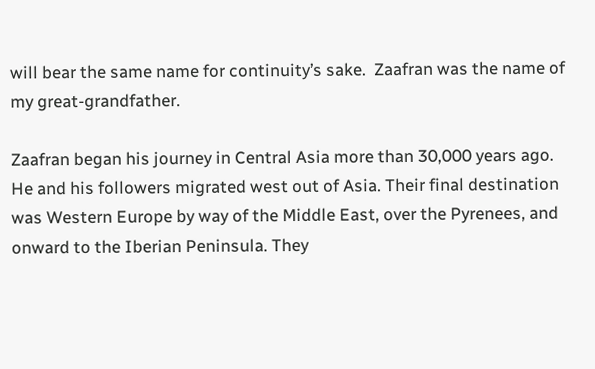will bear the same name for continuity’s sake.  Zaafran was the name of my great-grandfather.

Zaafran began his journey in Central Asia more than 30,000 years ago. He and his followers migrated west out of Asia. Their final destination was Western Europe by way of the Middle East, over the Pyrenees, and onward to the Iberian Peninsula. They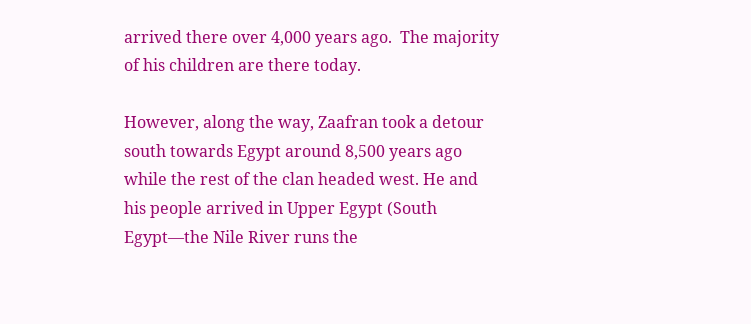arrived there over 4,000 years ago.  The majority of his children are there today.

However, along the way, Zaafran took a detour south towards Egypt around 8,500 years ago while the rest of the clan headed west. He and his people arrived in Upper Egypt (South Egypt—the Nile River runs the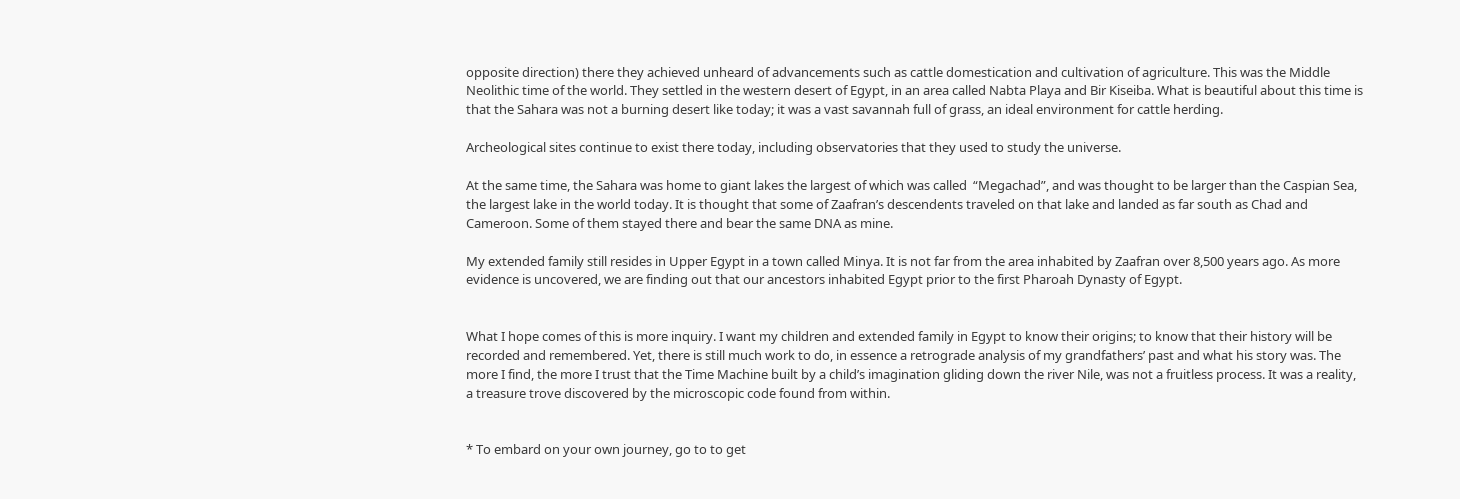opposite direction) there they achieved unheard of advancements such as cattle domestication and cultivation of agriculture. This was the Middle Neolithic time of the world. They settled in the western desert of Egypt, in an area called Nabta Playa and Bir Kiseiba. What is beautiful about this time is that the Sahara was not a burning desert like today; it was a vast savannah full of grass, an ideal environment for cattle herding.

Archeological sites continue to exist there today, including observatories that they used to study the universe.

At the same time, the Sahara was home to giant lakes the largest of which was called  “Megachad”, and was thought to be larger than the Caspian Sea, the largest lake in the world today. It is thought that some of Zaafran’s descendents traveled on that lake and landed as far south as Chad and Cameroon. Some of them stayed there and bear the same DNA as mine.

My extended family still resides in Upper Egypt in a town called Minya. It is not far from the area inhabited by Zaafran over 8,500 years ago. As more evidence is uncovered, we are finding out that our ancestors inhabited Egypt prior to the first Pharoah Dynasty of Egypt.


What I hope comes of this is more inquiry. I want my children and extended family in Egypt to know their origins; to know that their history will be recorded and remembered. Yet, there is still much work to do, in essence a retrograde analysis of my grandfathers’ past and what his story was. The more I find, the more I trust that the Time Machine built by a child’s imagination gliding down the river Nile, was not a fruitless process. It was a reality, a treasure trove discovered by the microscopic code found from within.


* To embard on your own journey, go to to get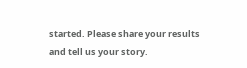started. Please share your results and tell us your story.